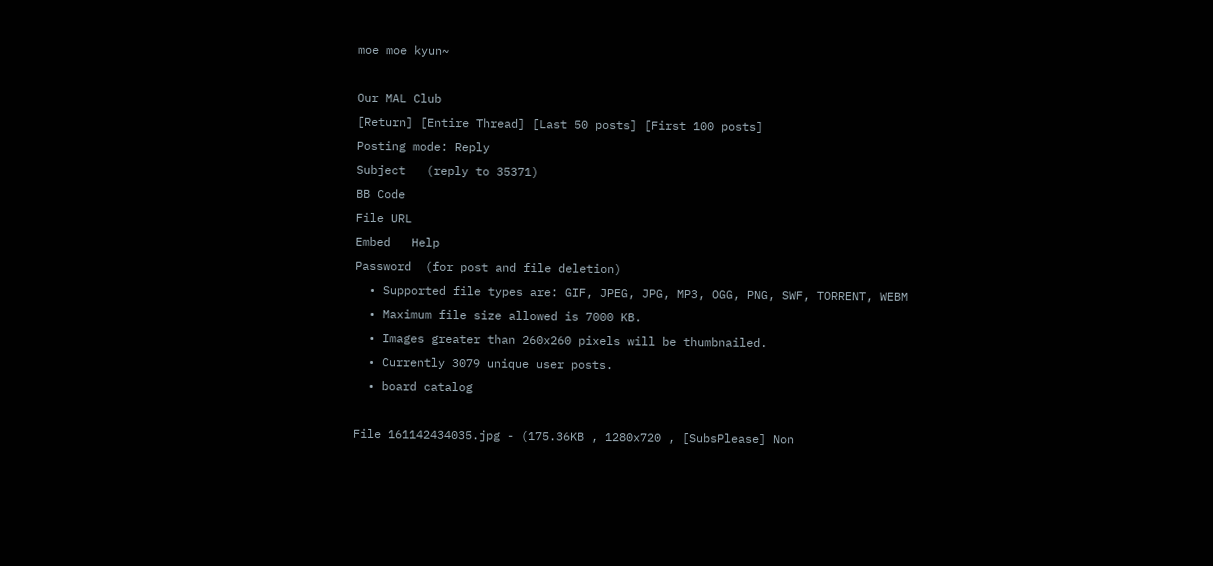moe moe kyun~

Our MAL Club
[Return] [Entire Thread] [Last 50 posts] [First 100 posts]
Posting mode: Reply
Subject   (reply to 35371)
BB Code
File URL
Embed   Help
Password  (for post and file deletion)
  • Supported file types are: GIF, JPEG, JPG, MP3, OGG, PNG, SWF, TORRENT, WEBM
  • Maximum file size allowed is 7000 KB.
  • Images greater than 260x260 pixels will be thumbnailed.
  • Currently 3079 unique user posts.
  • board catalog

File 161142434035.jpg - (175.36KB , 1280x720 , [SubsPlease] Non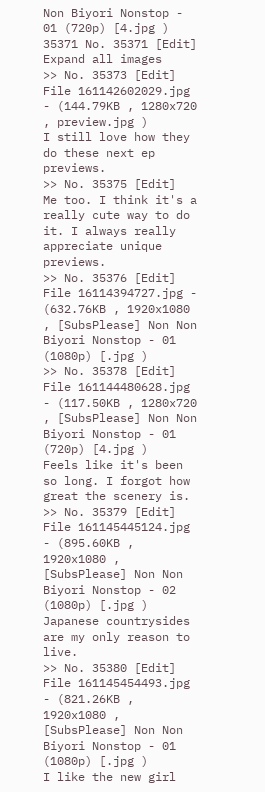Non Biyori Nonstop - 01 (720p) [4.jpg )
35371 No. 35371 [Edit]
Expand all images
>> No. 35373 [Edit]
File 161142602029.jpg - (144.79KB , 1280x720 , preview.jpg )
I still love how they do these next ep previews.
>> No. 35375 [Edit]
Me too. I think it's a really cute way to do it. I always really appreciate unique previews.
>> No. 35376 [Edit]
File 16114394727.jpg - (632.76KB , 1920x1080 , [SubsPlease] Non Non Biyori Nonstop - 01 (1080p) [.jpg )
>> No. 35378 [Edit]
File 161144480628.jpg - (117.50KB , 1280x720 , [SubsPlease] Non Non Biyori Nonstop - 01 (720p) [4.jpg )
Feels like it's been so long. I forgot how great the scenery is.
>> No. 35379 [Edit]
File 161145445124.jpg - (895.60KB , 1920x1080 , [SubsPlease] Non Non Biyori Nonstop - 02 (1080p) [.jpg )
Japanese countrysides are my only reason to live.
>> No. 35380 [Edit]
File 161145454493.jpg - (821.26KB , 1920x1080 , [SubsPlease] Non Non Biyori Nonstop - 01 (1080p) [.jpg )
I like the new girl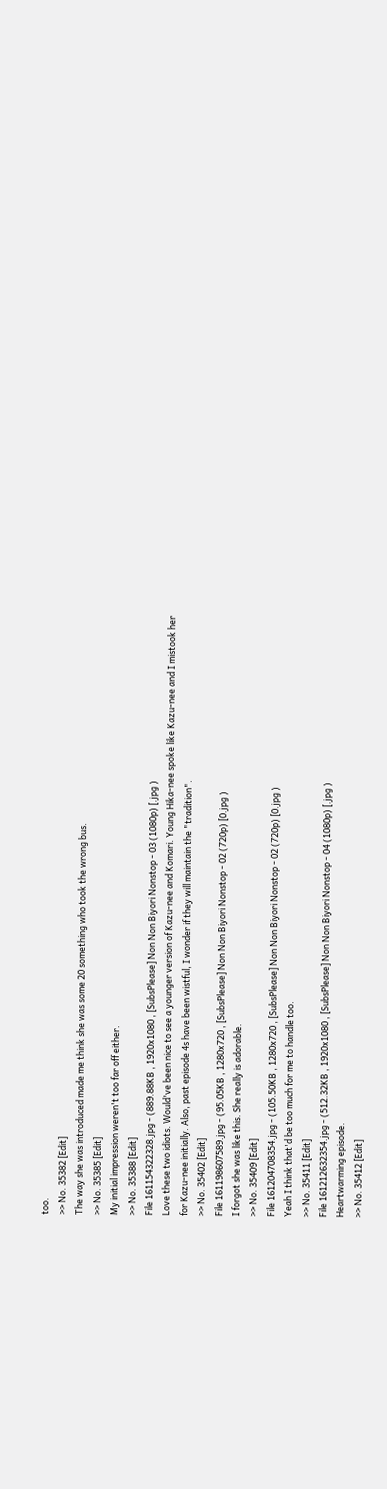too.
>> No. 35382 [Edit]
The way she was introduced made me think she was some 20 something who took the wrong bus.
>> No. 35385 [Edit]
My initial impression weren't too far off either.
>> No. 35388 [Edit]
File 161154322328.jpg - (889.88KB , 1920x1080 , [SubsPlease] Non Non Biyori Nonstop - 03 (1080p) [.jpg )
Love these two idiots. Would've been nice to see a younger version of Kazu-nee and Komari. Young Hika-nee spoke like Kazu-nee and I mistook her for Kazu-nee initially. Also, past episode 4s have been wistful, I wonder if they will maintain the "tradition".
>> No. 35402 [Edit]
File 161198607589.jpg - (95.05KB , 1280x720 , [SubsPlease] Non Non Biyori Nonstop - 02 (720p) [0.jpg )
I forgot she was like this. She really is adorable.
>> No. 35409 [Edit]
File 161204708354.jpg - (105.50KB , 1280x720 , [SubsPlease] Non Non Biyori Nonstop - 02 (720p) [0.jpg )
Yeah I think that'd be too much for me to handle too.
>> No. 35411 [Edit]
File 161212632354.jpg - (512.32KB , 1920x1080 , [SubsPlease] Non Non Biyori Nonstop - 04 (1080p) [.jpg )
Heartwarming episode.
>> No. 35412 [Edit]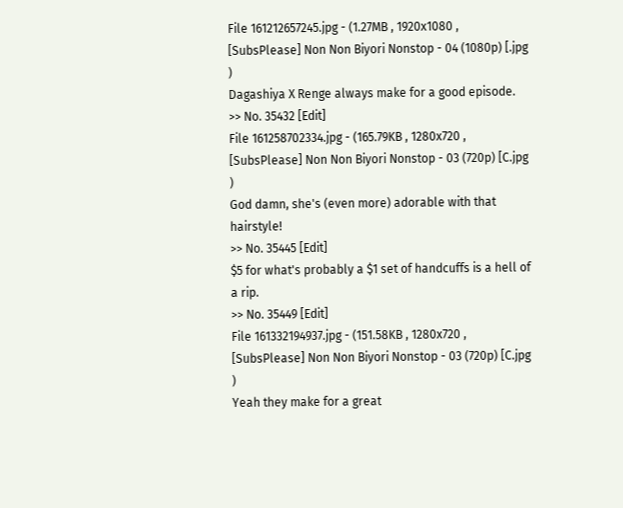File 161212657245.jpg - (1.27MB , 1920x1080 , [SubsPlease] Non Non Biyori Nonstop - 04 (1080p) [.jpg )
Dagashiya X Renge always make for a good episode.
>> No. 35432 [Edit]
File 161258702334.jpg - (165.79KB , 1280x720 , [SubsPlease] Non Non Biyori Nonstop - 03 (720p) [C.jpg )
God damn, she's (even more) adorable with that hairstyle!
>> No. 35445 [Edit]
$5 for what's probably a $1 set of handcuffs is a hell of a rip.
>> No. 35449 [Edit]
File 161332194937.jpg - (151.58KB , 1280x720 , [SubsPlease] Non Non Biyori Nonstop - 03 (720p) [C.jpg )
Yeah they make for a great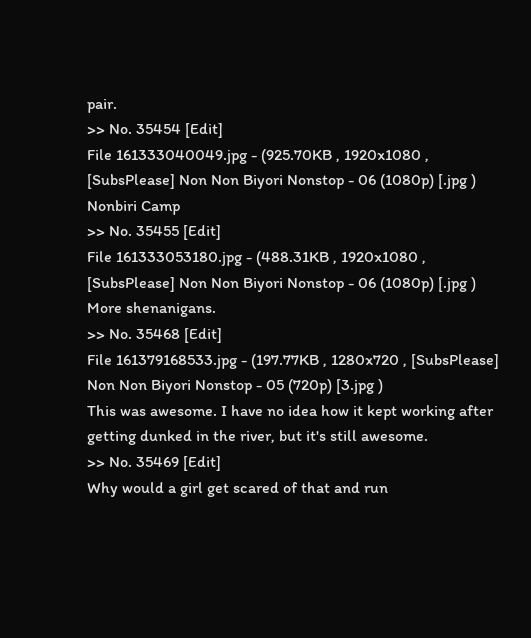pair.
>> No. 35454 [Edit]
File 161333040049.jpg - (925.70KB , 1920x1080 , [SubsPlease] Non Non Biyori Nonstop - 06 (1080p) [.jpg )
Nonbiri Camp
>> No. 35455 [Edit]
File 161333053180.jpg - (488.31KB , 1920x1080 , [SubsPlease] Non Non Biyori Nonstop - 06 (1080p) [.jpg )
More shenanigans.
>> No. 35468 [Edit]
File 161379168533.jpg - (197.77KB , 1280x720 , [SubsPlease] Non Non Biyori Nonstop - 05 (720p) [3.jpg )
This was awesome. I have no idea how it kept working after getting dunked in the river, but it's still awesome.
>> No. 35469 [Edit]
Why would a girl get scared of that and run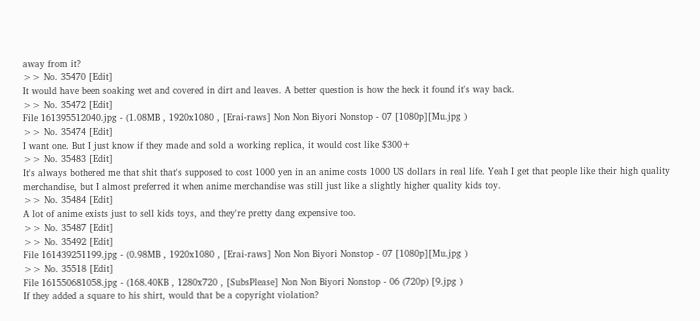away from it?
>> No. 35470 [Edit]
It would have been soaking wet and covered in dirt and leaves. A better question is how the heck it found it's way back.
>> No. 35472 [Edit]
File 161395512040.jpg - (1.08MB , 1920x1080 , [Erai-raws] Non Non Biyori Nonstop - 07 [1080p][Mu.jpg )
>> No. 35474 [Edit]
I want one. But I just know if they made and sold a working replica, it would cost like $300+
>> No. 35483 [Edit]
It's always bothered me that shit that's supposed to cost 1000 yen in an anime costs 1000 US dollars in real life. Yeah I get that people like their high quality merchandise, but I almost preferred it when anime merchandise was still just like a slightly higher quality kids toy.
>> No. 35484 [Edit]
A lot of anime exists just to sell kids toys, and they're pretty dang expensive too.
>> No. 35487 [Edit]
>> No. 35492 [Edit]
File 161439251199.jpg - (0.98MB , 1920x1080 , [Erai-raws] Non Non Biyori Nonstop - 07 [1080p][Mu.jpg )
>> No. 35518 [Edit]
File 161550681058.jpg - (168.40KB , 1280x720 , [SubsPlease] Non Non Biyori Nonstop - 06 (720p) [9.jpg )
If they added a square to his shirt, would that be a copyright violation?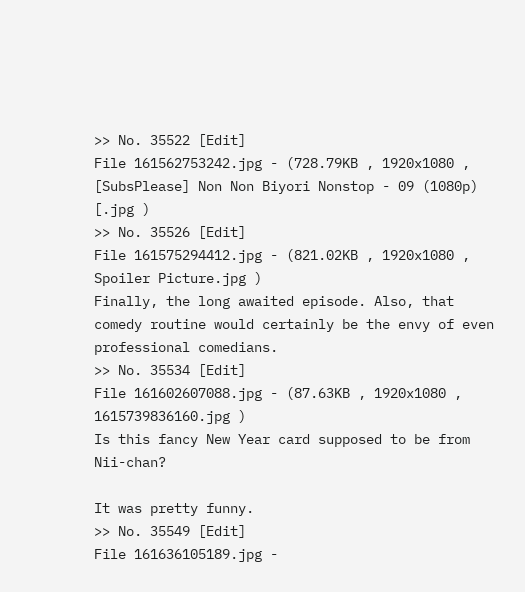>> No. 35522 [Edit]
File 161562753242.jpg - (728.79KB , 1920x1080 , [SubsPlease] Non Non Biyori Nonstop - 09 (1080p) [.jpg )
>> No. 35526 [Edit]
File 161575294412.jpg - (821.02KB , 1920x1080 , Spoiler Picture.jpg )
Finally, the long awaited episode. Also, that comedy routine would certainly be the envy of even professional comedians.
>> No. 35534 [Edit]
File 161602607088.jpg - (87.63KB , 1920x1080 , 1615739836160.jpg )
Is this fancy New Year card supposed to be from Nii-chan?

It was pretty funny.
>> No. 35549 [Edit]
File 161636105189.jpg -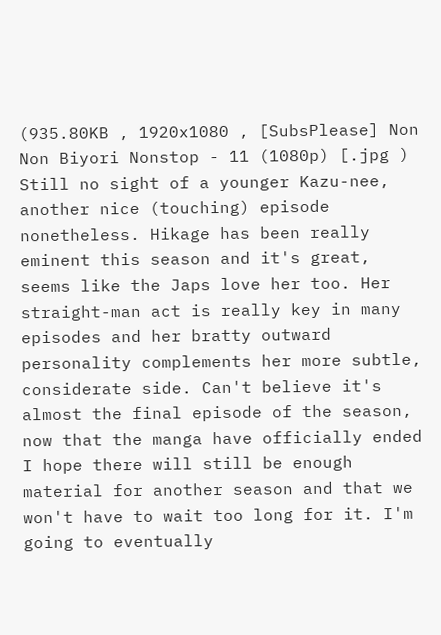(935.80KB , 1920x1080 , [SubsPlease] Non Non Biyori Nonstop - 11 (1080p) [.jpg )
Still no sight of a younger Kazu-nee, another nice (touching) episode nonetheless. Hikage has been really eminent this season and it's great, seems like the Japs love her too. Her straight-man act is really key in many episodes and her bratty outward personality complements her more subtle, considerate side. Can't believe it's almost the final episode of the season, now that the manga have officially ended I hope there will still be enough material for another season and that we won't have to wait too long for it. I'm going to eventually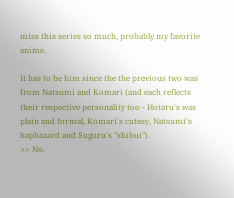miss this series so much, probably my favorite anime.

It has to be him since the the previous two was from Natsumi and Komari (and each reflects their respective personality too - Hotaru's was plain and formal, Komari's cutesy, Natsumi's haphazard and Suguru's "shibui").
>> No.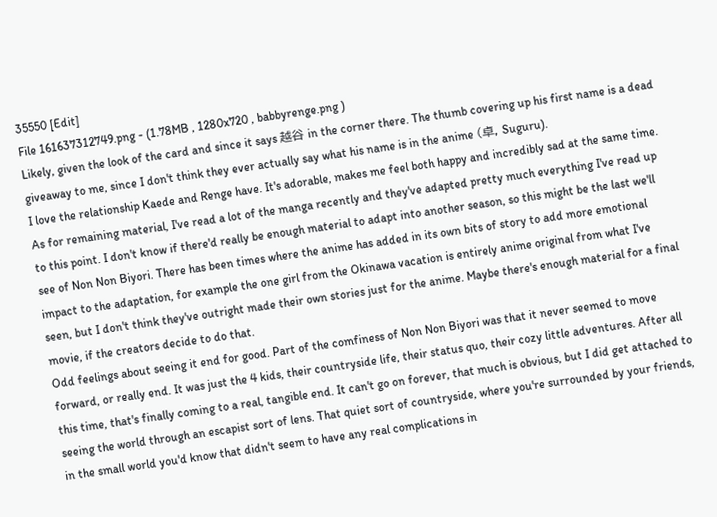35550 [Edit]
File 161637312749.png - (1.78MB , 1280x720 , babbyrenge.png )
Likely, given the look of the card and since it says 越谷 in the corner there. The thumb covering up his first name is a dead giveaway to me, since I don't think they ever actually say what his name is in the anime (卓, Suguru).
I love the relationship Kaede and Renge have. It's adorable, makes me feel both happy and incredibly sad at the same time.
As for remaining material, I've read a lot of the manga recently and they've adapted pretty much everything I've read up to this point. I don't know if there'd really be enough material to adapt into another season, so this might be the last we'll see of Non Non Biyori. There has been times where the anime has added in its own bits of story to add more emotional impact to the adaptation, for example the one girl from the Okinawa vacation is entirely anime original from what I've seen, but I don't think they've outright made their own stories just for the anime. Maybe there's enough material for a final movie, if the creators decide to do that.
Odd feelings about seeing it end for good. Part of the comfiness of Non Non Biyori was that it never seemed to move forward, or really end. It was just the 4 kids, their countryside life, their status quo, their cozy little adventures. After all this time, that's finally coming to a real, tangible end. It can't go on forever, that much is obvious, but I did get attached to seeing the world through an escapist sort of lens. That quiet sort of countryside, where you're surrounded by your friends, in the small world you'd know that didn't seem to have any real complications in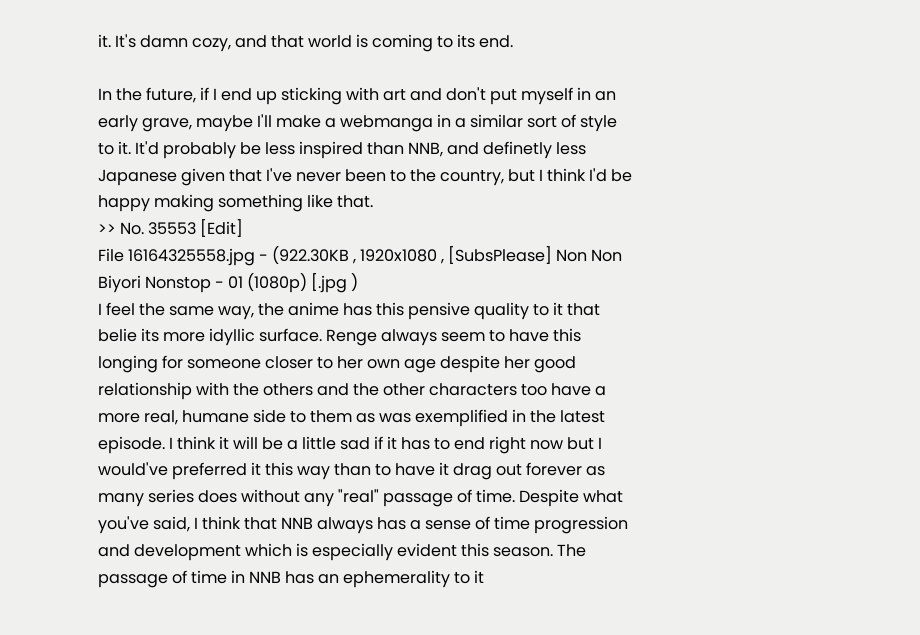it. It's damn cozy, and that world is coming to its end.

In the future, if I end up sticking with art and don't put myself in an early grave, maybe I'll make a webmanga in a similar sort of style to it. It'd probably be less inspired than NNB, and definetly less Japanese given that I've never been to the country, but I think I'd be happy making something like that.
>> No. 35553 [Edit]
File 16164325558.jpg - (922.30KB , 1920x1080 , [SubsPlease] Non Non Biyori Nonstop - 01 (1080p) [.jpg )
I feel the same way, the anime has this pensive quality to it that belie its more idyllic surface. Renge always seem to have this longing for someone closer to her own age despite her good relationship with the others and the other characters too have a more real, humane side to them as was exemplified in the latest episode. I think it will be a little sad if it has to end right now but I would've preferred it this way than to have it drag out forever as many series does without any "real" passage of time. Despite what you've said, I think that NNB always has a sense of time progression and development which is especially evident this season. The passage of time in NNB has an ephemerality to it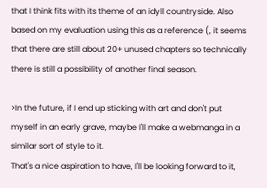that I think fits with its theme of an idyll countryside. Also based on my evaluation using this as a reference (, it seems that there are still about 20+ unused chapters so technically there is still a possibility of another final season.

>In the future, if I end up sticking with art and don't put myself in an early grave, maybe I'll make a webmanga in a similar sort of style to it.
That's a nice aspiration to have, I'll be looking forward to it,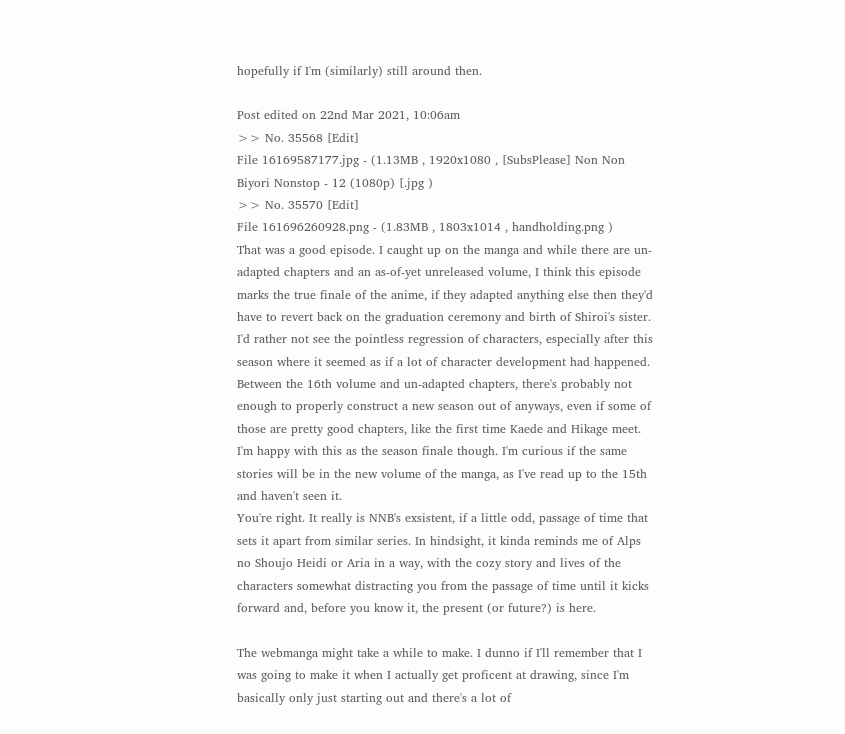hopefully if I'm (similarly) still around then.

Post edited on 22nd Mar 2021, 10:06am
>> No. 35568 [Edit]
File 16169587177.jpg - (1.13MB , 1920x1080 , [SubsPlease] Non Non Biyori Nonstop - 12 (1080p) [.jpg )
>> No. 35570 [Edit]
File 161696260928.png - (1.83MB , 1803x1014 , handholding.png )
That was a good episode. I caught up on the manga and while there are un-adapted chapters and an as-of-yet unreleased volume, I think this episode marks the true finale of the anime, if they adapted anything else then they'd have to revert back on the graduation ceremony and birth of Shiroi's sister. I'd rather not see the pointless regression of characters, especially after this season where it seemed as if a lot of character development had happened. Between the 16th volume and un-adapted chapters, there's probably not enough to properly construct a new season out of anyways, even if some of those are pretty good chapters, like the first time Kaede and Hikage meet.
I'm happy with this as the season finale though. I'm curious if the same stories will be in the new volume of the manga, as I've read up to the 15th and haven't seen it.
You're right. It really is NNB's exsistent, if a little odd, passage of time that sets it apart from similar series. In hindsight, it kinda reminds me of Alps no Shoujo Heidi or Aria in a way, with the cozy story and lives of the characters somewhat distracting you from the passage of time until it kicks forward and, before you know it, the present (or future?) is here.

The webmanga might take a while to make. I dunno if I'll remember that I was going to make it when I actually get proficent at drawing, since I'm basically only just starting out and there's a lot of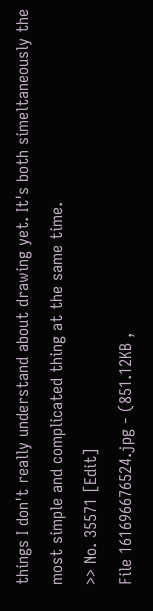things I don't really understand about drawing yet. It's both simeltaneously the most simple and complicated thing at the same time.
>> No. 35571 [Edit]
File 161696676524.jpg - (851.12KB ,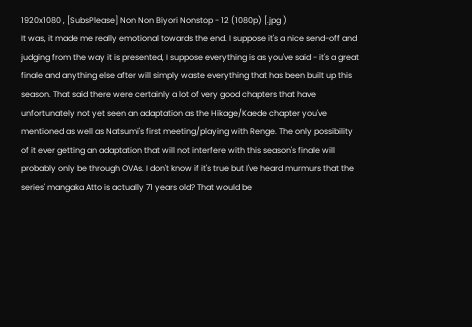1920x1080 , [SubsPlease] Non Non Biyori Nonstop - 12 (1080p) [.jpg )
It was, it made me really emotional towards the end. I suppose it's a nice send-off and judging from the way it is presented, I suppose everything is as you've said - it's a great finale and anything else after will simply waste everything that has been built up this season. That said there were certainly a lot of very good chapters that have unfortunately not yet seen an adaptation as the Hikage/Kaede chapter you've mentioned as well as Natsumi's first meeting/playing with Renge. The only possibility of it ever getting an adaptation that will not interfere with this season's finale will probably only be through OVAs. I don't know if it's true but I've heard murmurs that the series' mangaka Atto is actually 71 years old? That would be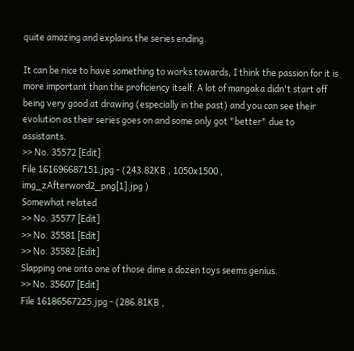quite amazing and explains the series ending.

It can be nice to have something to works towards, I think the passion for it is more important than the proficiency itself. A lot of mangaka didn't start off being very good at drawing (especially in the past) and you can see their evolution as their series goes on and some only got "better" due to assistants.
>> No. 35572 [Edit]
File 161696687151.jpg - (243.82KB , 1050x1500 , img_zAfterword2_png[1].jpg )
Somewhat related
>> No. 35577 [Edit]
>> No. 35581 [Edit]
>> No. 35582 [Edit]
Slapping one onto one of those dime a dozen toys seems genius.
>> No. 35607 [Edit]
File 16186567225.jpg - (286.81KB ,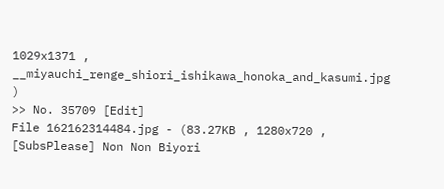1029x1371 , __miyauchi_renge_shiori_ishikawa_honoka_and_kasumi.jpg )
>> No. 35709 [Edit]
File 162162314484.jpg - (83.27KB , 1280x720 , [SubsPlease] Non Non Biyori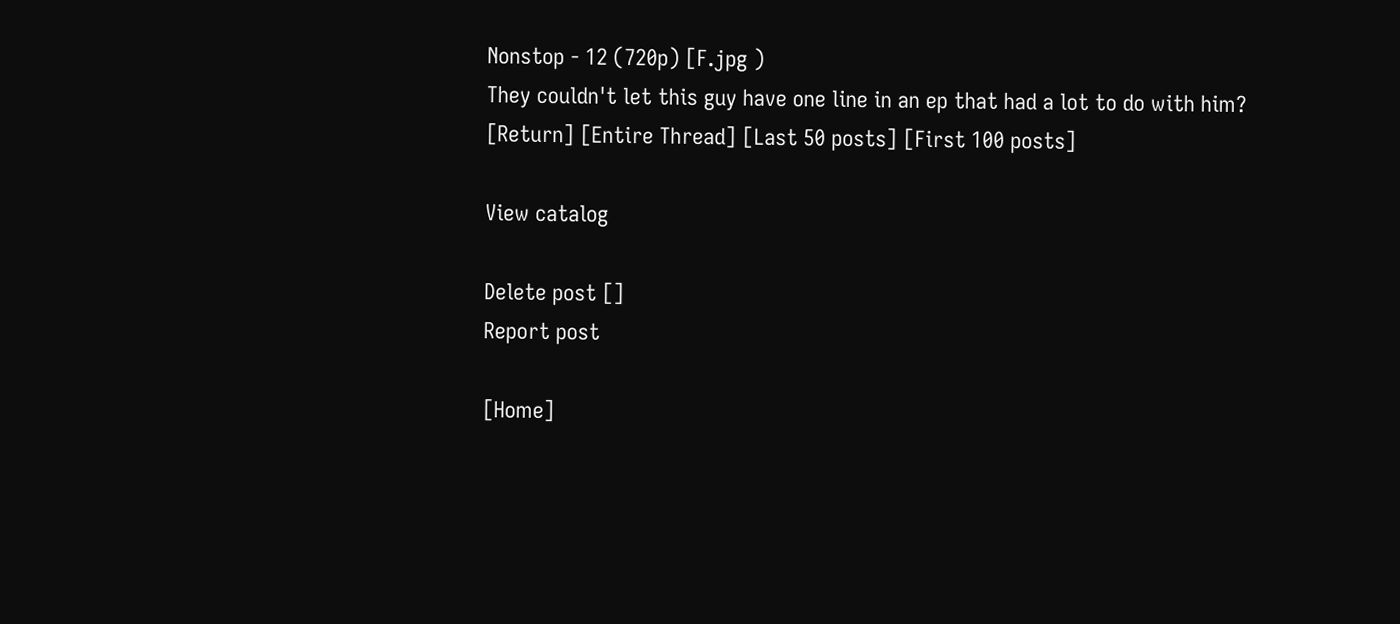Nonstop - 12 (720p) [F.jpg )
They couldn't let this guy have one line in an ep that had a lot to do with him?
[Return] [Entire Thread] [Last 50 posts] [First 100 posts]

View catalog

Delete post []
Report post

[Home]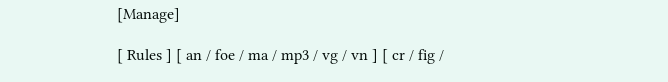[Manage]

[ Rules ] [ an / foe / ma / mp3 / vg / vn ] [ cr / fig /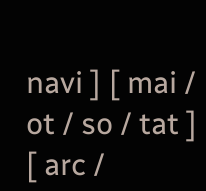navi ] [ mai / ot / so / tat ] [ arc /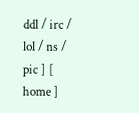ddl / irc / lol / ns / pic ] [ home ]